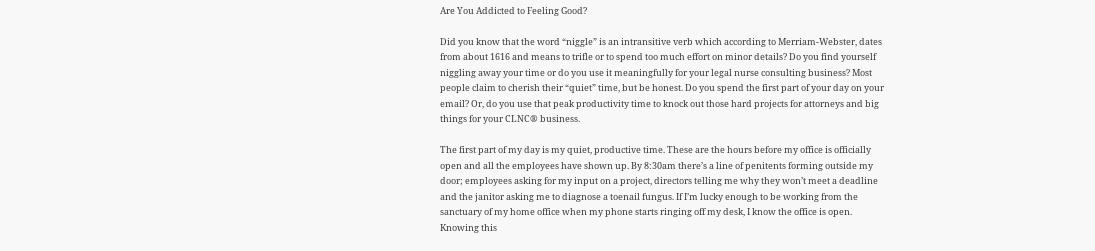Are You Addicted to Feeling Good?

Did you know that the word “niggle” is an intransitive verb which according to Merriam-Webster, dates from about 1616 and means to trifle or to spend too much effort on minor details? Do you find yourself niggling away your time or do you use it meaningfully for your legal nurse consulting business? Most people claim to cherish their “quiet” time, but be honest. Do you spend the first part of your day on your email? Or, do you use that peak productivity time to knock out those hard projects for attorneys and big things for your CLNC® business.

The first part of my day is my quiet, productive time. These are the hours before my office is officially open and all the employees have shown up. By 8:30am there’s a line of penitents forming outside my door; employees asking for my input on a project, directors telling me why they won’t meet a deadline and the janitor asking me to diagnose a toenail fungus. If I’m lucky enough to be working from the sanctuary of my home office when my phone starts ringing off my desk, I know the office is open. Knowing this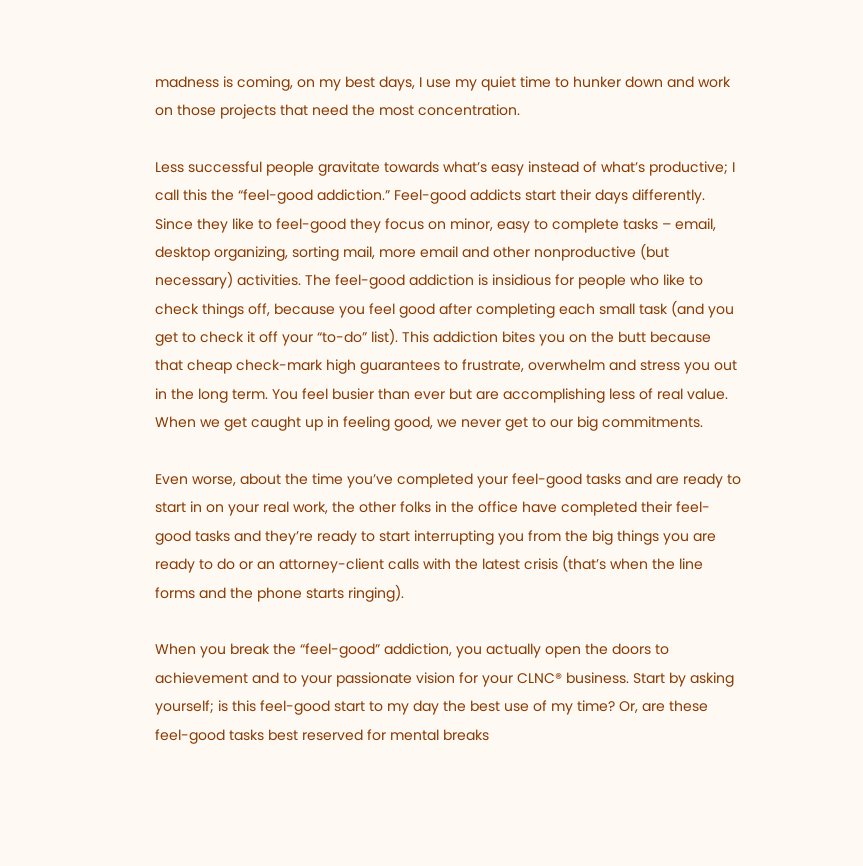madness is coming, on my best days, I use my quiet time to hunker down and work on those projects that need the most concentration.

Less successful people gravitate towards what’s easy instead of what’s productive; I call this the “feel-good addiction.” Feel-good addicts start their days differently. Since they like to feel-good they focus on minor, easy to complete tasks – email, desktop organizing, sorting mail, more email and other nonproductive (but necessary) activities. The feel-good addiction is insidious for people who like to check things off, because you feel good after completing each small task (and you get to check it off your “to-do” list). This addiction bites you on the butt because that cheap check-mark high guarantees to frustrate, overwhelm and stress you out in the long term. You feel busier than ever but are accomplishing less of real value. When we get caught up in feeling good, we never get to our big commitments.

Even worse, about the time you’ve completed your feel-good tasks and are ready to start in on your real work, the other folks in the office have completed their feel-good tasks and they’re ready to start interrupting you from the big things you are ready to do or an attorney-client calls with the latest crisis (that’s when the line forms and the phone starts ringing).

When you break the “feel-good” addiction, you actually open the doors to achievement and to your passionate vision for your CLNC® business. Start by asking yourself; is this feel-good start to my day the best use of my time? Or, are these feel-good tasks best reserved for mental breaks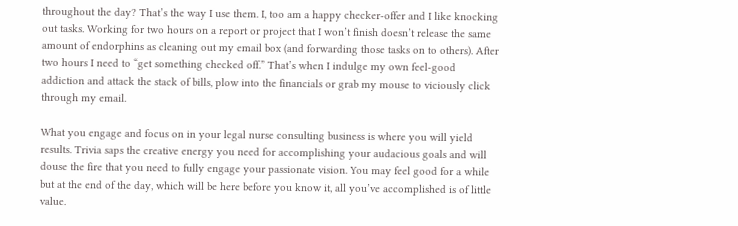throughout the day? That’s the way I use them. I, too am a happy checker-offer and I like knocking out tasks. Working for two hours on a report or project that I won’t finish doesn’t release the same amount of endorphins as cleaning out my email box (and forwarding those tasks on to others). After two hours I need to “get something checked off.” That’s when I indulge my own feel-good addiction and attack the stack of bills, plow into the financials or grab my mouse to viciously click through my email.

What you engage and focus on in your legal nurse consulting business is where you will yield results. Trivia saps the creative energy you need for accomplishing your audacious goals and will douse the fire that you need to fully engage your passionate vision. You may feel good for a while but at the end of the day, which will be here before you know it, all you’ve accomplished is of little value.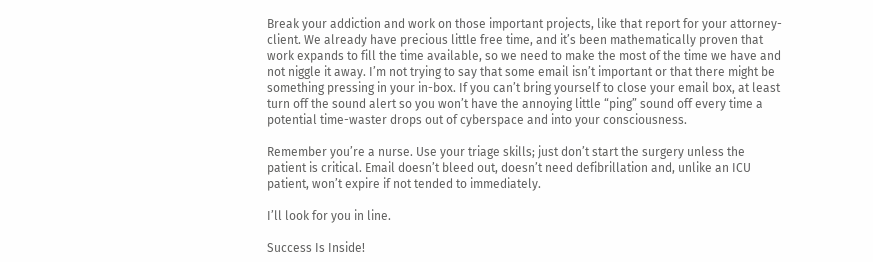Break your addiction and work on those important projects, like that report for your attorney-client. We already have precious little free time, and it’s been mathematically proven that work expands to fill the time available, so we need to make the most of the time we have and not niggle it away. I’m not trying to say that some email isn’t important or that there might be something pressing in your in-box. If you can’t bring yourself to close your email box, at least turn off the sound alert so you won’t have the annoying little “ping” sound off every time a potential time-waster drops out of cyberspace and into your consciousness.

Remember you’re a nurse. Use your triage skills; just don’t start the surgery unless the patient is critical. Email doesn’t bleed out, doesn’t need defibrillation and, unlike an ICU patient, won’t expire if not tended to immediately.

I’ll look for you in line.

Success Is Inside!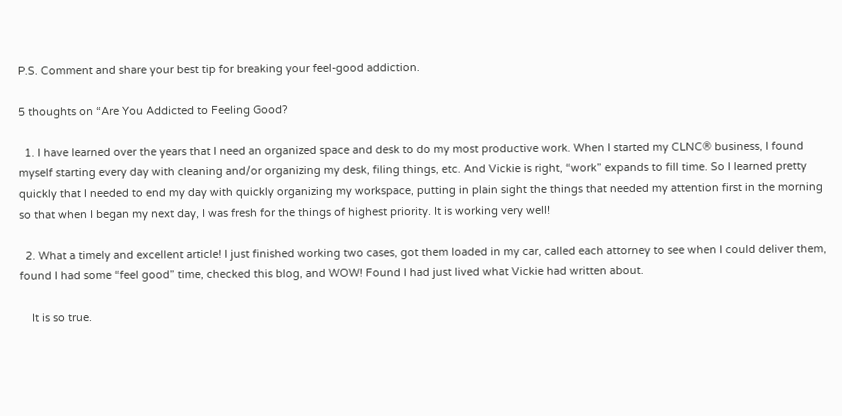P.S. Comment and share your best tip for breaking your feel-good addiction.

5 thoughts on “Are You Addicted to Feeling Good?

  1. I have learned over the years that I need an organized space and desk to do my most productive work. When I started my CLNC® business, I found myself starting every day with cleaning and/or organizing my desk, filing things, etc. And Vickie is right, “work” expands to fill time. So I learned pretty quickly that I needed to end my day with quickly organizing my workspace, putting in plain sight the things that needed my attention first in the morning so that when I began my next day, I was fresh for the things of highest priority. It is working very well!

  2. What a timely and excellent article! I just finished working two cases, got them loaded in my car, called each attorney to see when I could deliver them, found I had some “feel good” time, checked this blog, and WOW! Found I had just lived what Vickie had written about.

    It is so true.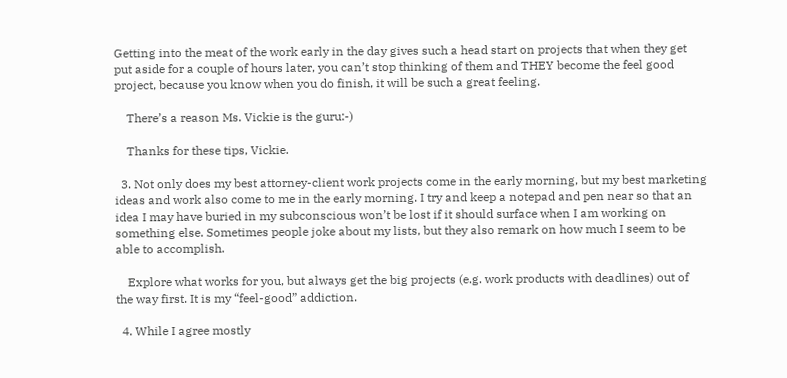Getting into the meat of the work early in the day gives such a head start on projects that when they get put aside for a couple of hours later, you can’t stop thinking of them and THEY become the feel good project, because you know when you do finish, it will be such a great feeling.

    There’s a reason Ms. Vickie is the guru:-)

    Thanks for these tips, Vickie.

  3. Not only does my best attorney-client work projects come in the early morning, but my best marketing ideas and work also come to me in the early morning. I try and keep a notepad and pen near so that an idea I may have buried in my subconscious won’t be lost if it should surface when I am working on something else. Sometimes people joke about my lists, but they also remark on how much I seem to be able to accomplish.

    Explore what works for you, but always get the big projects (e.g. work products with deadlines) out of the way first. It is my “feel-good” addiction.

  4. While I agree mostly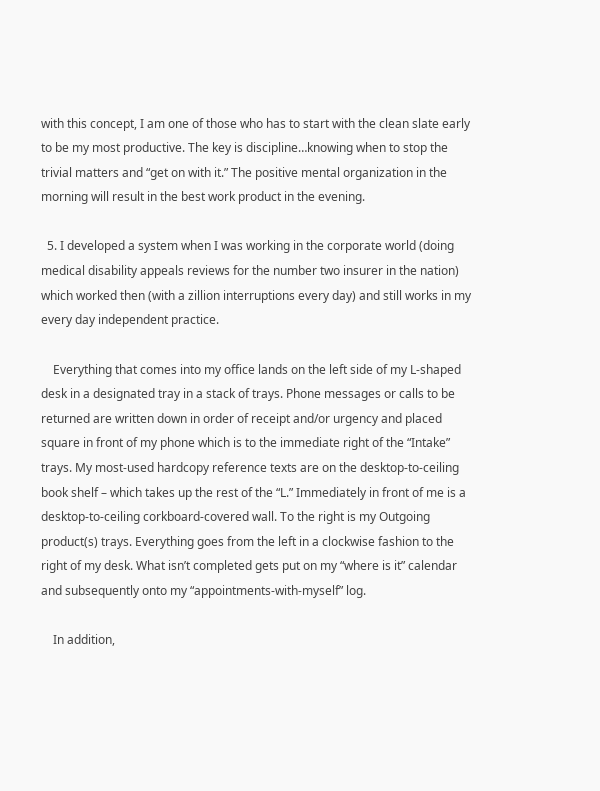with this concept, I am one of those who has to start with the clean slate early to be my most productive. The key is discipline…knowing when to stop the trivial matters and “get on with it.” The positive mental organization in the morning will result in the best work product in the evening.

  5. I developed a system when I was working in the corporate world (doing medical disability appeals reviews for the number two insurer in the nation) which worked then (with a zillion interruptions every day) and still works in my every day independent practice.

    Everything that comes into my office lands on the left side of my L-shaped desk in a designated tray in a stack of trays. Phone messages or calls to be returned are written down in order of receipt and/or urgency and placed square in front of my phone which is to the immediate right of the “Intake” trays. My most-used hardcopy reference texts are on the desktop-to-ceiling book shelf – which takes up the rest of the “L.” Immediately in front of me is a desktop-to-ceiling corkboard-covered wall. To the right is my Outgoing product(s) trays. Everything goes from the left in a clockwise fashion to the right of my desk. What isn’t completed gets put on my “where is it” calendar and subsequently onto my “appointments-with-myself” log.

    In addition,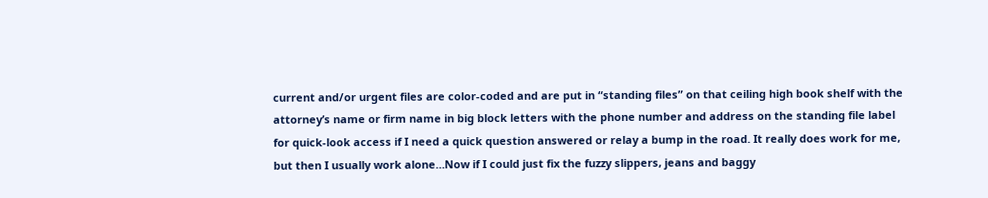current and/or urgent files are color-coded and are put in “standing files” on that ceiling high book shelf with the attorney’s name or firm name in big block letters with the phone number and address on the standing file label for quick-look access if I need a quick question answered or relay a bump in the road. It really does work for me, but then I usually work alone…Now if I could just fix the fuzzy slippers, jeans and baggy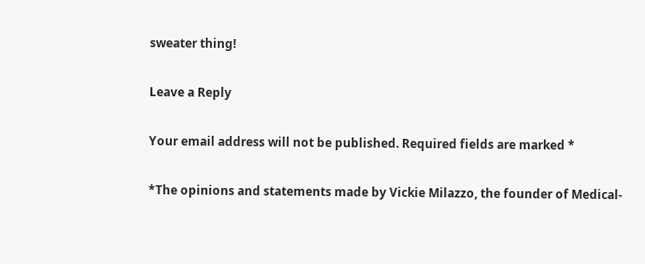sweater thing!

Leave a Reply

Your email address will not be published. Required fields are marked *

*The opinions and statements made by Vickie Milazzo, the founder of Medical-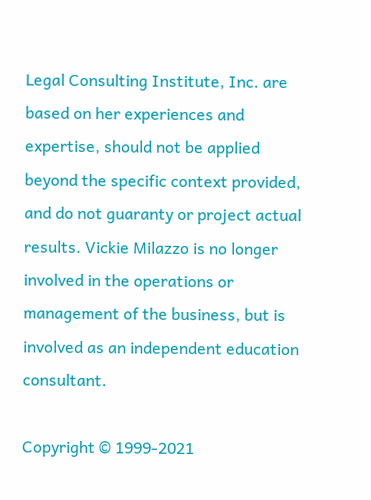Legal Consulting Institute, Inc. are based on her experiences and expertise, should not be applied beyond the specific context provided, and do not guaranty or project actual results. Vickie Milazzo is no longer involved in the operations or management of the business, but is involved as an independent education consultant.

Copyright © 1999-2021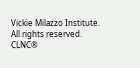Vickie Milazzo Institute.
All rights reserved.
CLNC®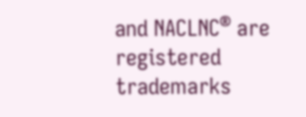and NACLNC® are registered trademarks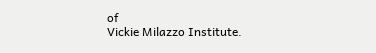of
Vickie Milazzo Institute.